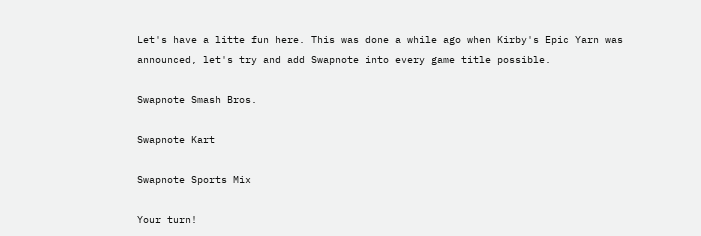Let's have a litte fun here. This was done a while ago when Kirby's Epic Yarn was announced, let's try and add Swapnote into every game title possible.

Swapnote Smash Bros.

Swapnote Kart

Swapnote Sports Mix

Your turn!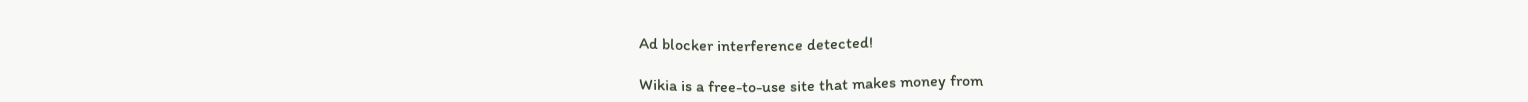Ad blocker interference detected!

Wikia is a free-to-use site that makes money from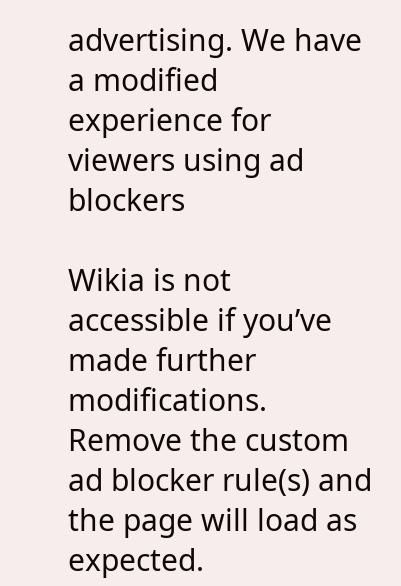advertising. We have a modified experience for viewers using ad blockers

Wikia is not accessible if you’ve made further modifications. Remove the custom ad blocker rule(s) and the page will load as expected.